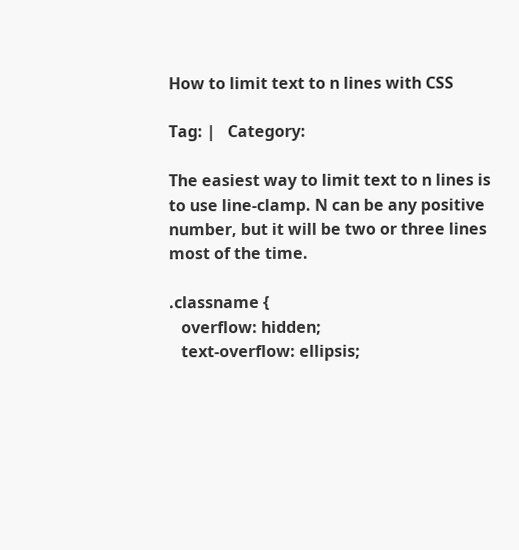How to limit text to n lines with CSS

Tag: |   Category:

The easiest way to limit text to n lines is to use line-clamp. N can be any positive number, but it will be two or three lines most of the time.

.classname {
   overflow: hidden;
   text-overflow: ellipsis;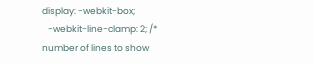display: -webkit-box;
   -webkit-line-clamp: 2; /* number of lines to show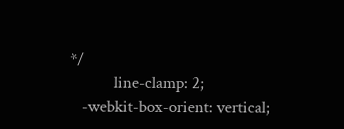*/
           line-clamp: 2;
   -webkit-box-orient: vertical;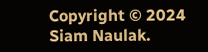Copyright © 2024 Siam Naulak.